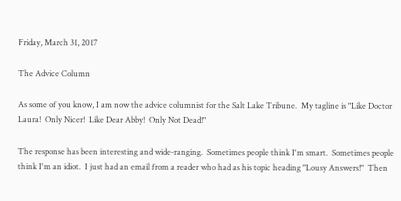Friday, March 31, 2017

The Advice Column

As some of you know, I am now the advice columnist for the Salt Lake Tribune.  My tagline is "Like Doctor Laura!  Only Nicer!  Like Dear Abby!  Only Not Dead!"

The response has been interesting and wide-ranging.  Sometimes people think I'm smart.  Sometimes people think I'm an idiot.  I just had an email from a reader who had as his topic heading "Lousy Answers!"  Then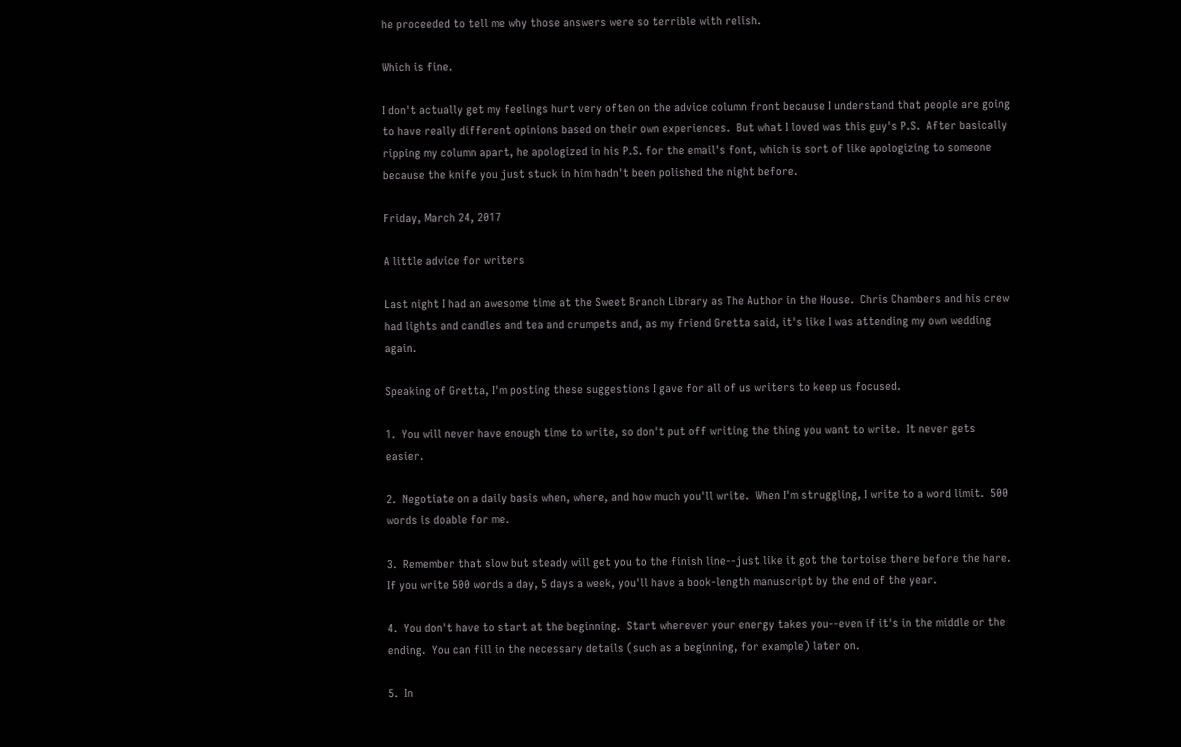he proceeded to tell me why those answers were so terrible with relish.

Which is fine.

I don't actually get my feelings hurt very often on the advice column front because I understand that people are going to have really different opinions based on their own experiences.  But what I loved was this guy's P.S.  After basically ripping my column apart, he apologized in his P.S. for the email's font, which is sort of like apologizing to someone because the knife you just stuck in him hadn't been polished the night before.

Friday, March 24, 2017

A little advice for writers

Last night I had an awesome time at the Sweet Branch Library as The Author in the House.  Chris Chambers and his crew had lights and candles and tea and crumpets and, as my friend Gretta said, it's like I was attending my own wedding again.

Speaking of Gretta, I'm posting these suggestions I gave for all of us writers to keep us focused.

1.  You will never have enough time to write, so don't put off writing the thing you want to write.  It never gets easier.

2.  Negotiate on a daily basis when, where, and how much you'll write.  When I'm struggling, I write to a word limit.  500 words is doable for me.

3.  Remember that slow but steady will get you to the finish line--just like it got the tortoise there before the hare.  If you write 500 words a day, 5 days a week, you'll have a book-length manuscript by the end of the year.

4.  You don't have to start at the beginning.  Start wherever your energy takes you--even if it's in the middle or the ending.  You can fill in the necessary details (such as a beginning, for example) later on.

5.  In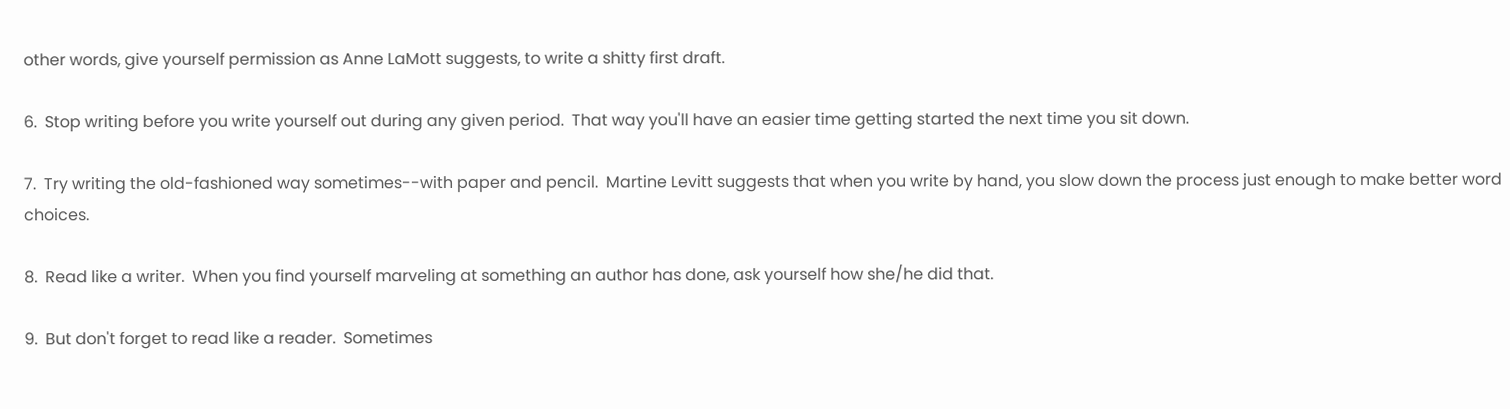other words, give yourself permission as Anne LaMott suggests, to write a shitty first draft.

6.  Stop writing before you write yourself out during any given period.  That way you'll have an easier time getting started the next time you sit down.

7.  Try writing the old-fashioned way sometimes--with paper and pencil.  Martine Levitt suggests that when you write by hand, you slow down the process just enough to make better word choices.

8.  Read like a writer.  When you find yourself marveling at something an author has done, ask yourself how she/he did that.

9.  But don't forget to read like a reader.  Sometimes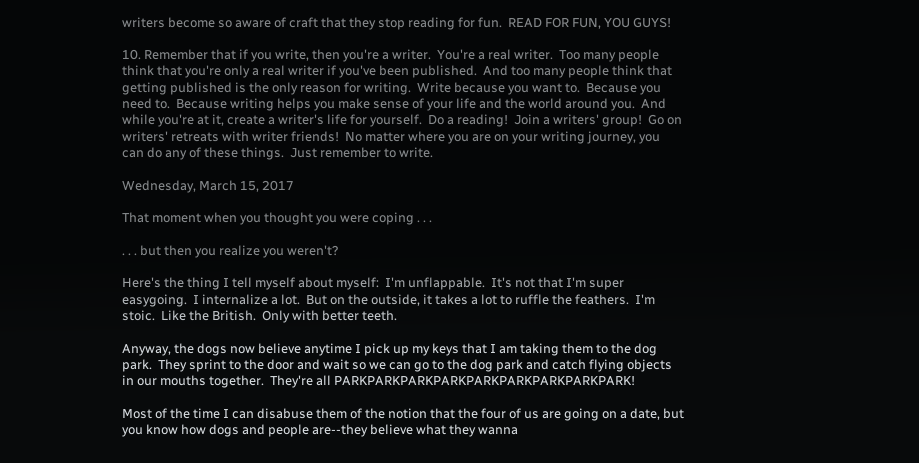writers become so aware of craft that they stop reading for fun.  READ FOR FUN, YOU GUYS!

10. Remember that if you write, then you're a writer.  You're a real writer.  Too many people think that you're only a real writer if you've been published.  And too many people think that getting published is the only reason for writing.  Write because you want to.  Because you need to.  Because writing helps you make sense of your life and the world around you.  And while you're at it, create a writer's life for yourself.  Do a reading!  Join a writers' group!  Go on writers' retreats with writer friends!  No matter where you are on your writing journey, you can do any of these things.  Just remember to write.

Wednesday, March 15, 2017

That moment when you thought you were coping . . .

. . . but then you realize you weren't?

Here's the thing I tell myself about myself:  I'm unflappable.  It's not that I'm super easygoing.  I internalize a lot.  But on the outside, it takes a lot to ruffle the feathers.  I'm stoic.  Like the British.  Only with better teeth.

Anyway, the dogs now believe anytime I pick up my keys that I am taking them to the dog park.  They sprint to the door and wait so we can go to the dog park and catch flying objects in our mouths together.  They're all PARKPARKPARKPARKPARKPARKPARKPARKPARK!

Most of the time I can disabuse them of the notion that the four of us are going on a date, but you know how dogs and people are--they believe what they wanna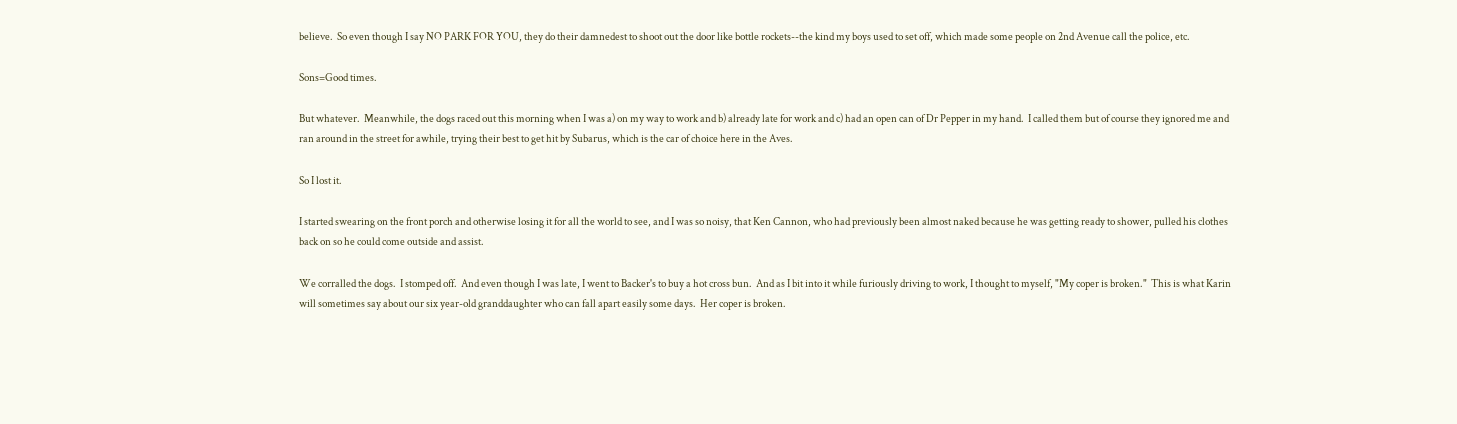believe.  So even though I say NO PARK FOR YOU, they do their damnedest to shoot out the door like bottle rockets--the kind my boys used to set off, which made some people on 2nd Avenue call the police, etc.

Sons=Good times.

But whatever.  Meanwhile, the dogs raced out this morning when I was a) on my way to work and b) already late for work and c) had an open can of Dr Pepper in my hand.  I called them but of course they ignored me and ran around in the street for awhile, trying their best to get hit by Subarus, which is the car of choice here in the Aves.

So I lost it.

I started swearing on the front porch and otherwise losing it for all the world to see, and I was so noisy, that Ken Cannon, who had previously been almost naked because he was getting ready to shower, pulled his clothes back on so he could come outside and assist.

We corralled the dogs.  I stomped off.  And even though I was late, I went to Backer's to buy a hot cross bun.  And as I bit into it while furiously driving to work, I thought to myself, "My coper is broken."  This is what Karin will sometimes say about our six year-old granddaughter who can fall apart easily some days.  Her coper is broken.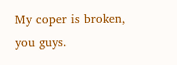My coper is broken, you guys.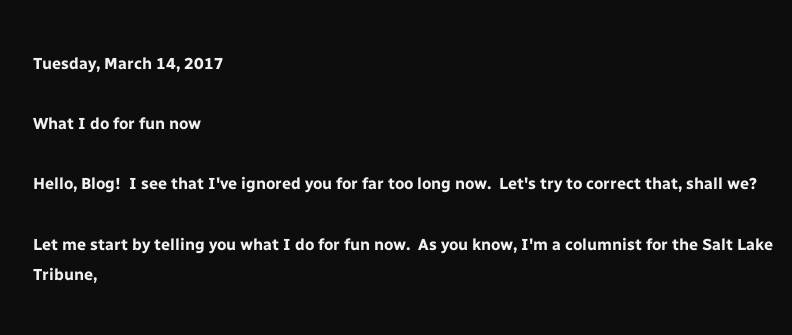Tuesday, March 14, 2017

What I do for fun now

Hello, Blog!  I see that I've ignored you for far too long now.  Let's try to correct that, shall we?

Let me start by telling you what I do for fun now.  As you know, I'm a columnist for the Salt Lake Tribune,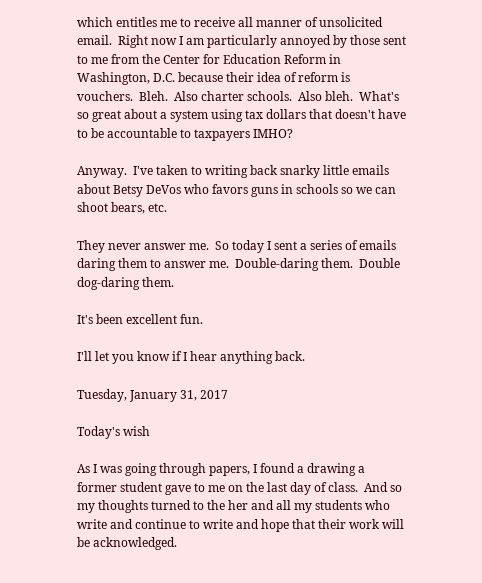which entitles me to receive all manner of unsolicited email.  Right now I am particularly annoyed by those sent to me from the Center for Education Reform in Washington, D.C. because their idea of reform is vouchers.  Bleh.  Also charter schools.  Also bleh.  What's so great about a system using tax dollars that doesn't have to be accountable to taxpayers IMHO?

Anyway.  I've taken to writing back snarky little emails about Betsy DeVos who favors guns in schools so we can shoot bears, etc.

They never answer me.  So today I sent a series of emails daring them to answer me.  Double-daring them.  Double dog-daring them.

It's been excellent fun.

I'll let you know if I hear anything back.

Tuesday, January 31, 2017

Today's wish

As I was going through papers, I found a drawing a former student gave to me on the last day of class.  And so my thoughts turned to the her and all my students who write and continue to write and hope that their work will be acknowledged.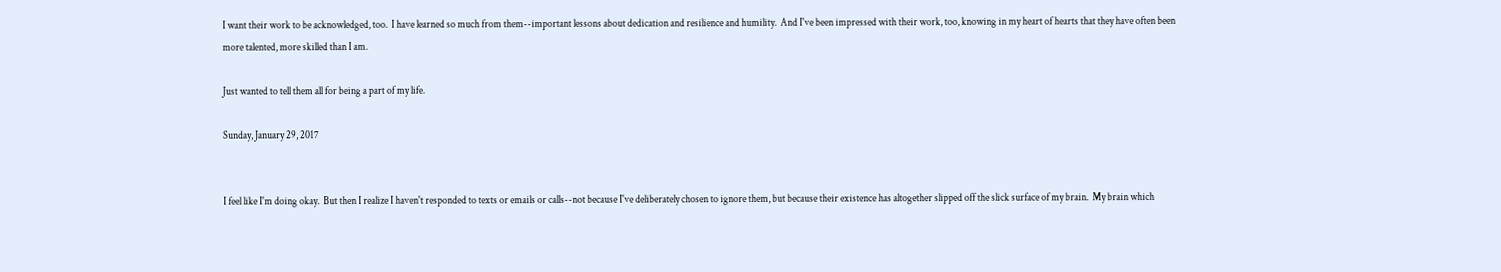I want their work to be acknowledged, too.  I have learned so much from them--important lessons about dedication and resilience and humility.  And I've been impressed with their work, too, knowing in my heart of hearts that they have often been more talented, more skilled than I am.

Just wanted to tell them all for being a part of my life.

Sunday, January 29, 2017


I feel like I'm doing okay.  But then I realize I haven't responded to texts or emails or calls--not because I've deliberately chosen to ignore them, but because their existence has altogether slipped off the slick surface of my brain.  My brain which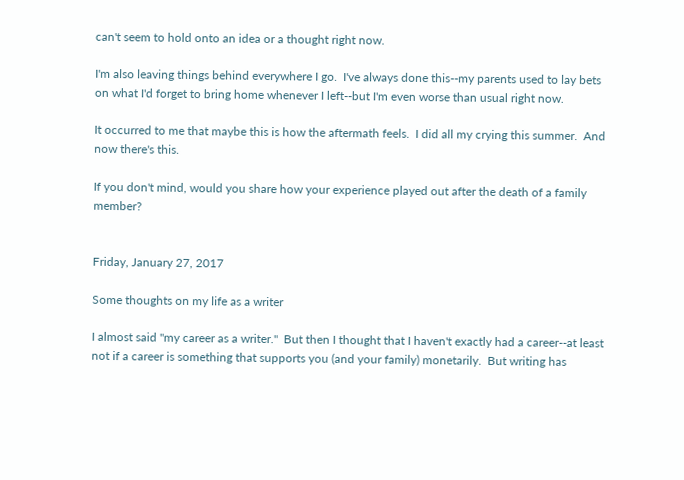can't seem to hold onto an idea or a thought right now.

I'm also leaving things behind everywhere I go.  I've always done this--my parents used to lay bets on what I'd forget to bring home whenever I left--but I'm even worse than usual right now.

It occurred to me that maybe this is how the aftermath feels.  I did all my crying this summer.  And now there's this.

If you don't mind, would you share how your experience played out after the death of a family member?


Friday, January 27, 2017

Some thoughts on my life as a writer

I almost said "my career as a writer."  But then I thought that I haven't exactly had a career--at least not if a career is something that supports you (and your family) monetarily.  But writing has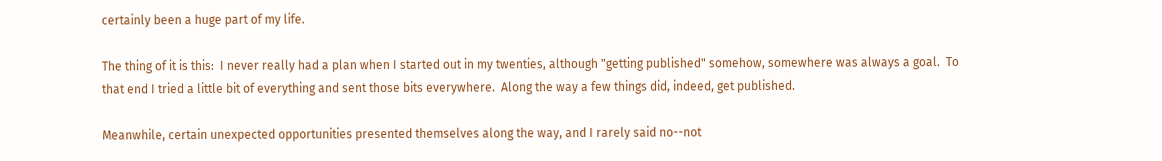certainly been a huge part of my life.

The thing of it is this:  I never really had a plan when I started out in my twenties, although "getting published" somehow, somewhere was always a goal.  To that end I tried a little bit of everything and sent those bits everywhere.  Along the way a few things did, indeed, get published.

Meanwhile, certain unexpected opportunities presented themselves along the way, and I rarely said no--not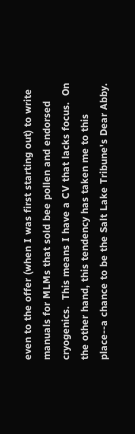even to the offer (when I was first starting out) to write manuals for MLMs that sold bee pollen and endorsed cryogenics.  This means I have a CV that lacks focus.  On the other hand, this tendency has taken me to this place--a chance to be the Salt Lake Tribune's Dear Abby.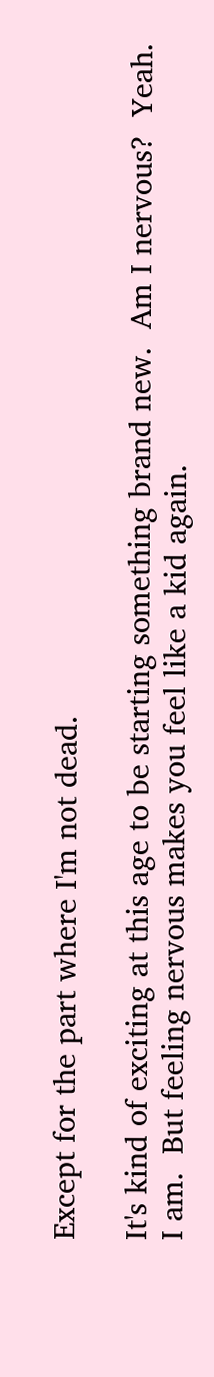Except for the part where I'm not dead.

It's kind of exciting at this age to be starting something brand new.  Am I nervous?  Yeah.  I am.  But feeling nervous makes you feel like a kid again.